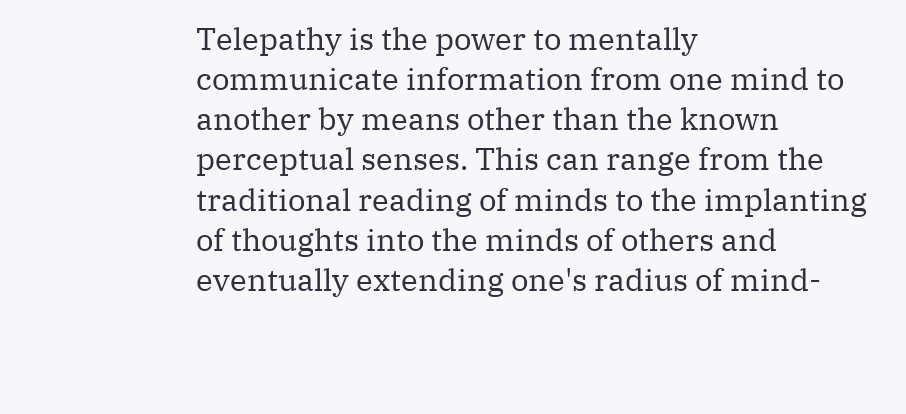Telepathy is the power to mentally communicate information from one mind to another by means other than the known perceptual senses. This can range from the traditional reading of minds to the implanting of thoughts into the minds of others and eventually extending one's radius of mind-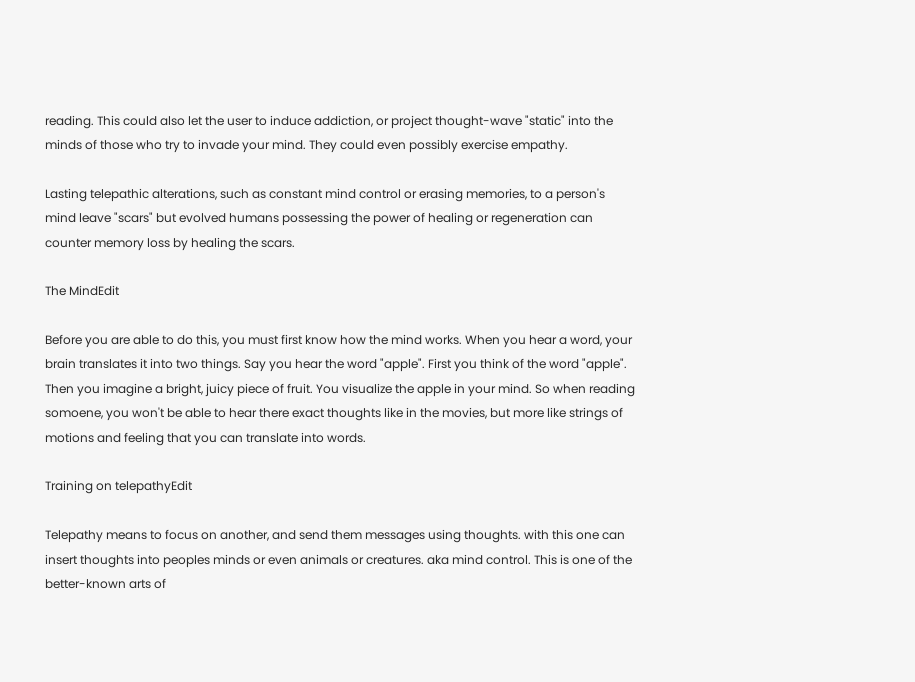reading. This could also let the user to induce addiction, or project thought-wave "static" into the minds of those who try to invade your mind. They could even possibly exercise empathy.

Lasting telepathic alterations, such as constant mind control or erasing memories, to a person's mind leave "scars" but evolved humans possessing the power of healing or regeneration can counter memory loss by healing the scars.

The MindEdit

Before you are able to do this, you must first know how the mind works. When you hear a word, your brain translates it into two things. Say you hear the word "apple". First you think of the word "apple". Then you imagine a bright, juicy piece of fruit. You visualize the apple in your mind. So when reading somoene, you won't be able to hear there exact thoughts like in the movies, but more like strings of motions and feeling that you can translate into words.

Training on telepathyEdit

Telepathy means to focus on another, and send them messages using thoughts. with this one can insert thoughts into peoples minds or even animals or creatures. aka mind control. This is one of the better-known arts of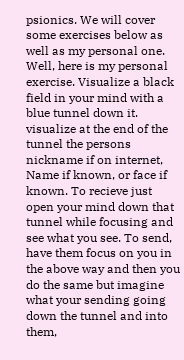psionics. We will cover some exercises below as well as my personal one. Well, here is my personal exercise. Visualize a black field in your mind with a blue tunnel down it. visualize at the end of the tunnel the persons nickname if on internet, Name if known, or face if known. To recieve just open your mind down that tunnel while focusing and see what you see. To send, have them focus on you in the above way and then you do the same but imagine what your sending going down the tunnel and into them,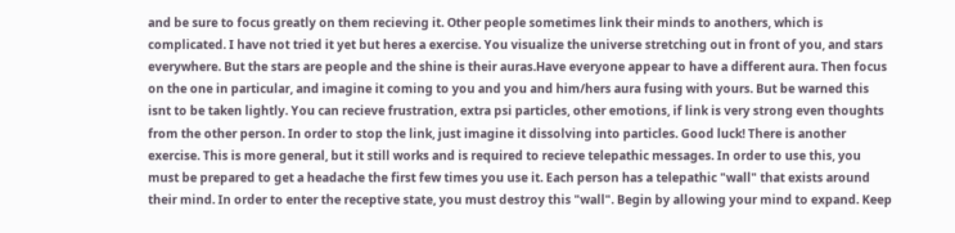and be sure to focus greatly on them recieving it. Other people sometimes link their minds to anothers, which is complicated. I have not tried it yet but heres a exercise. You visualize the universe stretching out in front of you, and stars everywhere. But the stars are people and the shine is their auras.Have everyone appear to have a different aura. Then focus on the one in particular, and imagine it coming to you and you and him/hers aura fusing with yours. But be warned this isnt to be taken lightly. You can recieve frustration, extra psi particles, other emotions, if link is very strong even thoughts from the other person. In order to stop the link, just imagine it dissolving into particles. Good luck! There is another exercise. This is more general, but it still works and is required to recieve telepathic messages. In order to use this, you must be prepared to get a headache the first few times you use it. Each person has a telepathic "wall" that exists around their mind. In order to enter the receptive state, you must destroy this "wall". Begin by allowing your mind to expand. Keep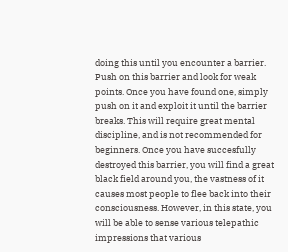doing this until you encounter a barrier. Push on this barrier and look for weak points. Once you have found one, simply push on it and exploit it until the barrier breaks. This will require great mental discipline, and is not recommended for beginners. Once you have succesfully destroyed this barrier, you will find a great black field around you, the vastness of it causes most people to flee back into their consciousness. However, in this state, you will be able to sense various telepathic impressions that various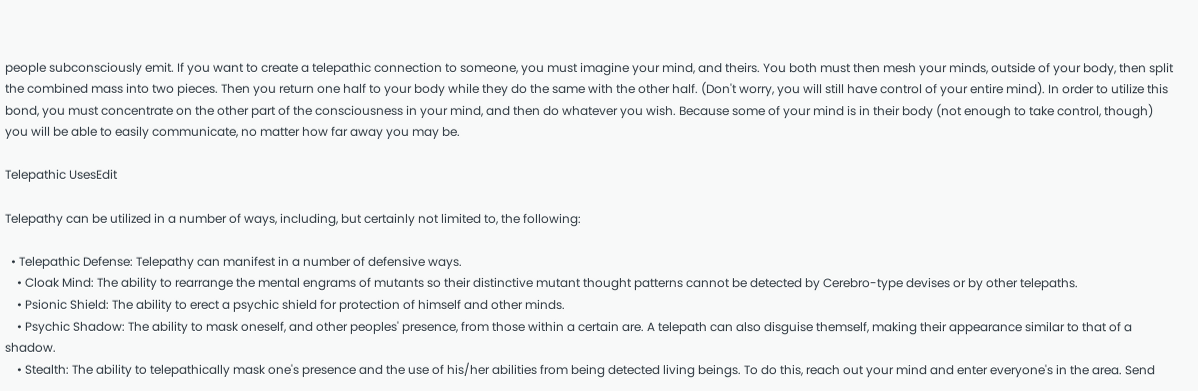people subconsciously emit. If you want to create a telepathic connection to someone, you must imagine your mind, and theirs. You both must then mesh your minds, outside of your body, then split the combined mass into two pieces. Then you return one half to your body while they do the same with the other half. (Don't worry, you will still have control of your entire mind). In order to utilize this bond, you must concentrate on the other part of the consciousness in your mind, and then do whatever you wish. Because some of your mind is in their body (not enough to take control, though) you will be able to easily communicate, no matter how far away you may be.

Telepathic UsesEdit

Telepathy can be utilized in a number of ways, including, but certainly not limited to, the following:

  • Telepathic Defense: Telepathy can manifest in a number of defensive ways.
    • Cloak Mind: The ability to rearrange the mental engrams of mutants so their distinctive mutant thought patterns cannot be detected by Cerebro-type devises or by other telepaths.
    • Psionic Shield: The ability to erect a psychic shield for protection of himself and other minds.
    • Psychic Shadow: The ability to mask oneself, and other peoples' presence, from those within a certain are. A telepath can also disguise themself, making their appearance similar to that of a shadow.
    • Stealth: The ability to telepathically mask one's presence and the use of his/her abilities from being detected living beings. To do this, reach out your mind and enter everyone's in the area. Send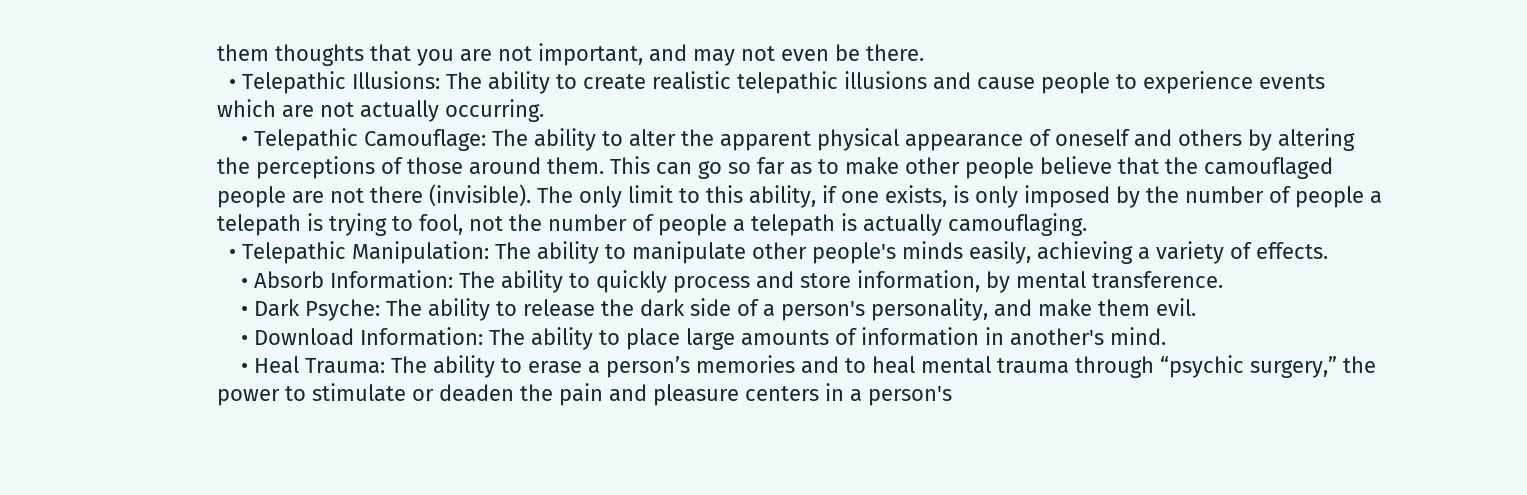them thoughts that you are not important, and may not even be there.
  • Telepathic Illusions: The ability to create realistic telepathic illusions and cause people to experience events which are not actually occurring.
    • Telepathic Camouflage: The ability to alter the apparent physical appearance of oneself and others by altering the perceptions of those around them. This can go so far as to make other people believe that the camouflaged people are not there (invisible). The only limit to this ability, if one exists, is only imposed by the number of people a telepath is trying to fool, not the number of people a telepath is actually camouflaging.
  • Telepathic Manipulation: The ability to manipulate other people's minds easily, achieving a variety of effects.
    • Absorb Information: The ability to quickly process and store information, by mental transference.
    • Dark Psyche: The ability to release the dark side of a person's personality, and make them evil.
    • Download Information: The ability to place large amounts of information in another's mind.
    • Heal Trauma: The ability to erase a person’s memories and to heal mental trauma through “psychic surgery,” the power to stimulate or deaden the pain and pleasure centers in a person's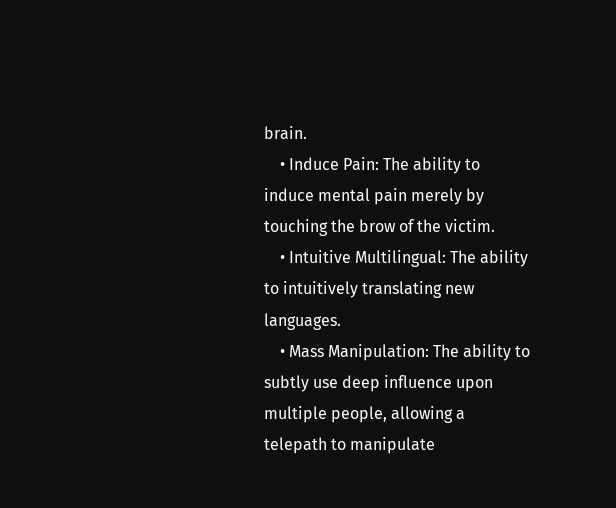brain.
    • Induce Pain: The ability to induce mental pain merely by touching the brow of the victim.
    • Intuitive Multilingual: The ability to intuitively translating new languages.
    • Mass Manipulation: The ability to subtly use deep influence upon multiple people, allowing a telepath to manipulate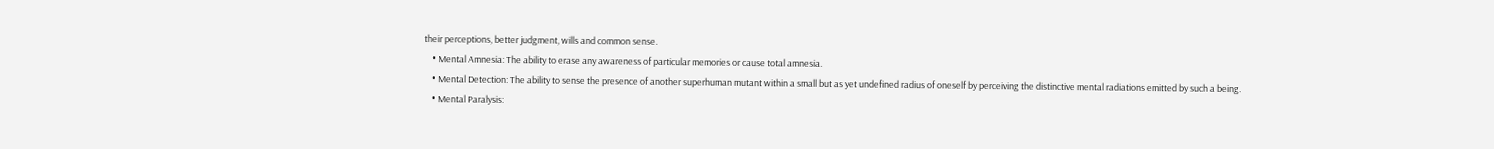their perceptions, better judgment, wills and common sense.
    • Mental Amnesia: The ability to erase any awareness of particular memories or cause total amnesia.
    • Mental Detection: The ability to sense the presence of another superhuman mutant within a small but as yet undefined radius of oneself by perceiving the distinctive mental radiations emitted by such a being.
    • Mental Paralysis: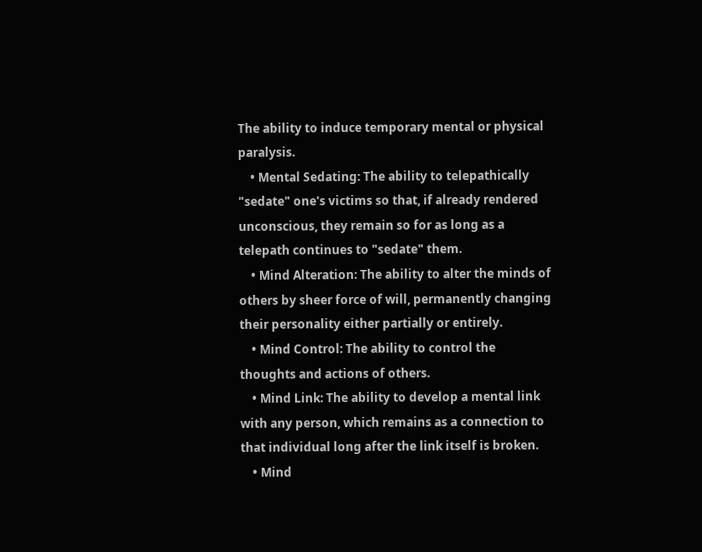The ability to induce temporary mental or physical paralysis.
    • Mental Sedating: The ability to telepathically "sedate" one's victims so that, if already rendered unconscious, they remain so for as long as a telepath continues to "sedate" them.
    • Mind Alteration: The ability to alter the minds of others by sheer force of will, permanently changing their personality either partially or entirely.
    • Mind Control: The ability to control the thoughts and actions of others.
    • Mind Link: The ability to develop a mental link with any person, which remains as a connection to that individual long after the link itself is broken.
    • Mind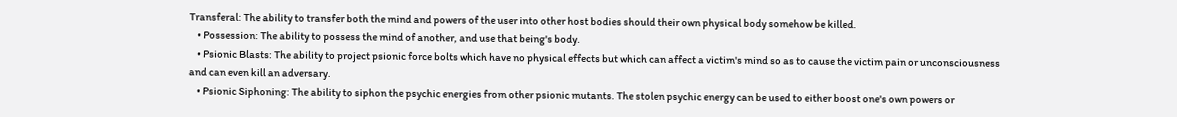Transferal: The ability to transfer both the mind and powers of the user into other host bodies should their own physical body somehow be killed.
    • Possession: The ability to possess the mind of another, and use that being's body.
    • Psionic Blasts: The ability to project psionic force bolts which have no physical effects but which can affect a victim's mind so as to cause the victim pain or unconsciousness and can even kill an adversary.
    • Psionic Siphoning: The ability to siphon the psychic energies from other psionic mutants. The stolen psychic energy can be used to either boost one's own powers or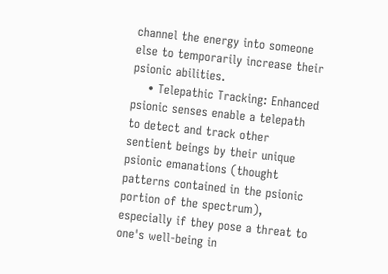channel the energy into someone else to temporarily increase their psionic abilities.
    • Telepathic Tracking: Enhanced psionic senses enable a telepath to detect and track other sentient beings by their unique psionic emanations (thought patterns contained in the psionic portion of the spectrum), especially if they pose a threat to one's well-being in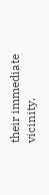their immediate vicinity.